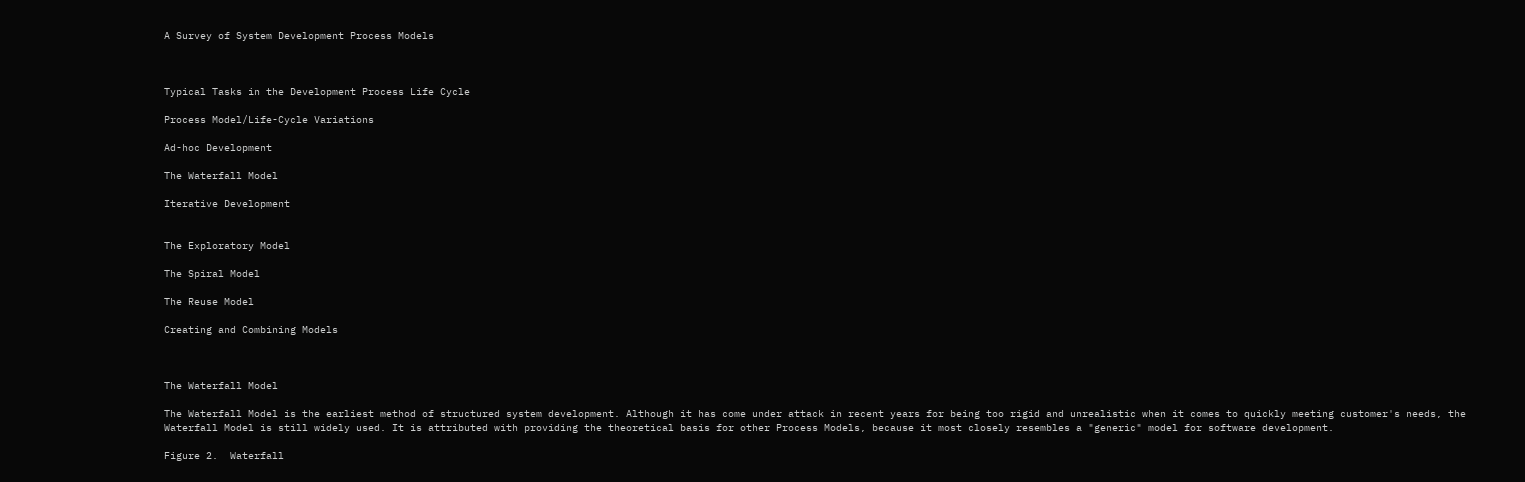A Survey of System Development Process Models



Typical Tasks in the Development Process Life Cycle

Process Model/Life-Cycle Variations

Ad-hoc Development

The Waterfall Model

Iterative Development


The Exploratory Model

The Spiral Model

The Reuse Model

Creating and Combining Models



The Waterfall Model

The Waterfall Model is the earliest method of structured system development. Although it has come under attack in recent years for being too rigid and unrealistic when it comes to quickly meeting customer's needs, the Waterfall Model is still widely used. It is attributed with providing the theoretical basis for other Process Models, because it most closely resembles a "generic" model for software development.

Figure 2.  Waterfall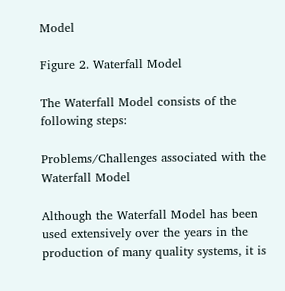Model

Figure 2. Waterfall Model

The Waterfall Model consists of the following steps:

Problems/Challenges associated with the Waterfall Model

Although the Waterfall Model has been used extensively over the years in the production of many quality systems, it is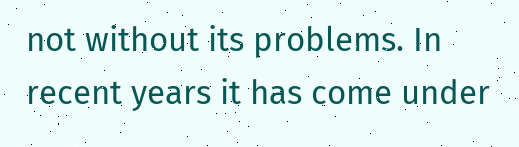not without its problems. In recent years it has come under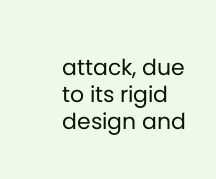attack, due to its rigid design and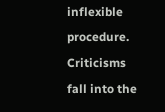inflexible procedure. Criticisms fall into the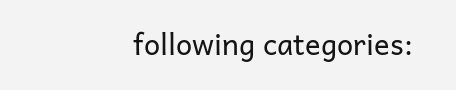following categories: